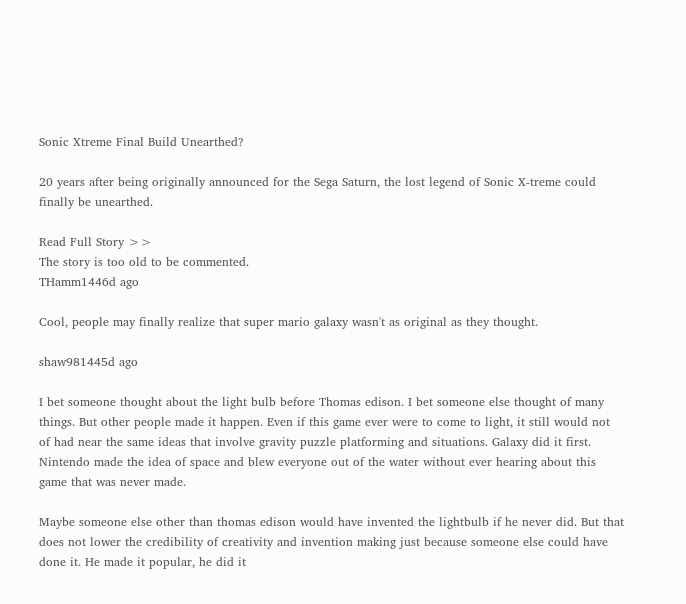Sonic Xtreme Final Build Unearthed?

20 years after being originally announced for the Sega Saturn, the lost legend of Sonic X-treme could finally be unearthed.

Read Full Story >>
The story is too old to be commented.
THamm1446d ago

Cool, people may finally realize that super mario galaxy wasn't as original as they thought.

shaw981445d ago

I bet someone thought about the light bulb before Thomas edison. I bet someone else thought of many things. But other people made it happen. Even if this game ever were to come to light, it still would not of had near the same ideas that involve gravity puzzle platforming and situations. Galaxy did it first. Nintendo made the idea of space and blew everyone out of the water without ever hearing about this game that was never made.

Maybe someone else other than thomas edison would have invented the lightbulb if he never did. But that does not lower the credibility of creativity and invention making just because someone else could have done it. He made it popular, he did it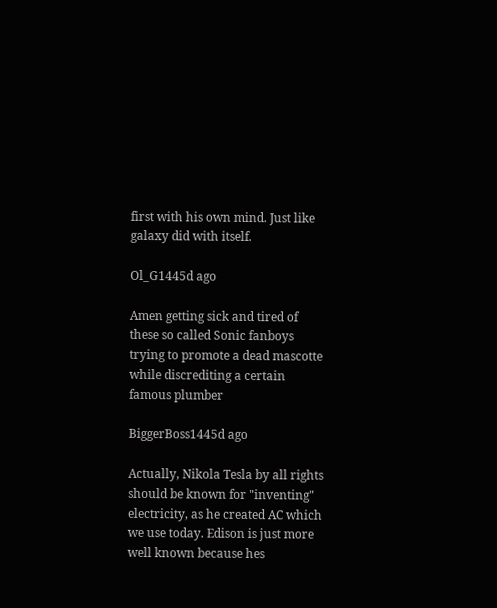first with his own mind. Just like galaxy did with itself.

Ol_G1445d ago

Amen getting sick and tired of these so called Sonic fanboys trying to promote a dead mascotte while discrediting a certain famous plumber

BiggerBoss1445d ago

Actually, Nikola Tesla by all rights should be known for "inventing" electricity, as he created AC which we use today. Edison is just more well known because hes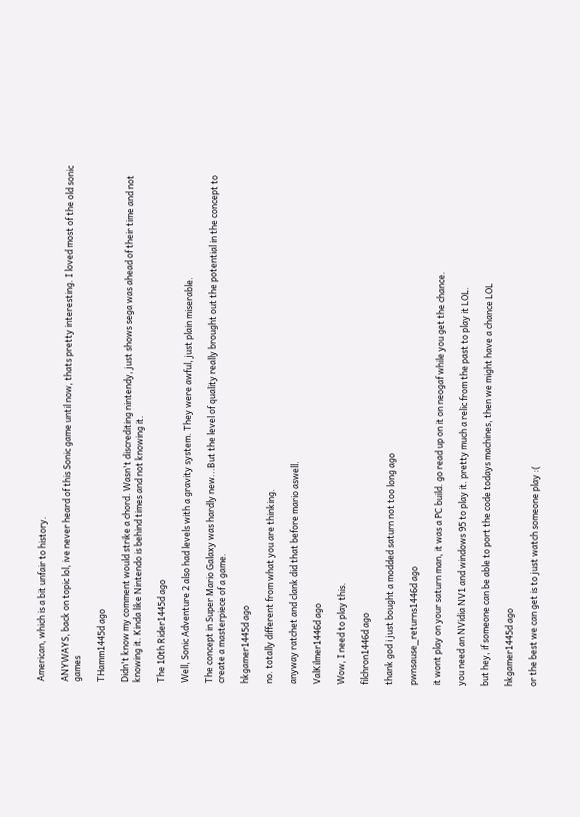American, which is a bit unfair to history.

ANYWAYS, back on topic lol, ive never heard of this Sonic game until now, thats pretty interesting. I loved most of the old sonic games

THamm1445d ago

Didn't know my comment would strike a chord. Wasn't discrediting nintendy, just shows sega was ahead of their time and not knowing it. Kinda like Nintendo is behind times and not knowing it.

The 10th Rider1445d ago

Well, Sonic Adventure 2 also had levels with a gravity system. They were awful, just plain miserable.

The concept in Super Mario Galaxy was hardly new...But the level of quality really brought out the potential in the concept to create a masterpiece of a game.

hkgamer1445d ago

no. totally different from what you are thinking.

anyway ratchet and clank did that before mario aswell.

ValKilmer1446d ago

Wow, I need to play this.

filchron1446d ago

thank god i just bought a modded saturn not too long ago

pwnsause_returns1446d ago

it wont play on your saturn man, it was a PC build. go read up on it on neogaf while you get the chance.

you need an NVidia NV1 and windows 95 to play it. pretty much a relic from the past to play it LOL.

but hey, if someone can be able to port the code todays machines, then we might have a chance LOL

hkgamer1445d ago

or the best we can get is to just watch someone play :(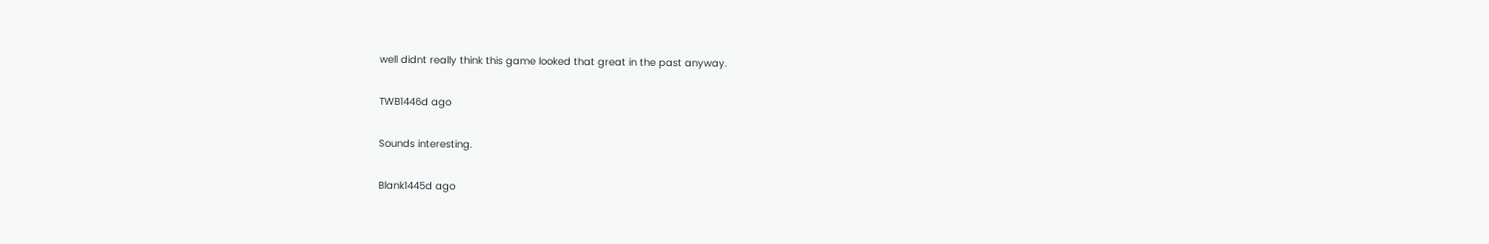well didnt really think this game looked that great in the past anyway.

TWB1446d ago

Sounds interesting.

Blank1445d ago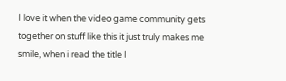I love it when the video game community gets together on stuff like this it just truly makes me smile, when i read the title I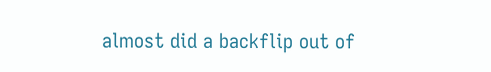almost did a backflip out of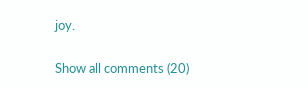joy.

Show all comments (20)